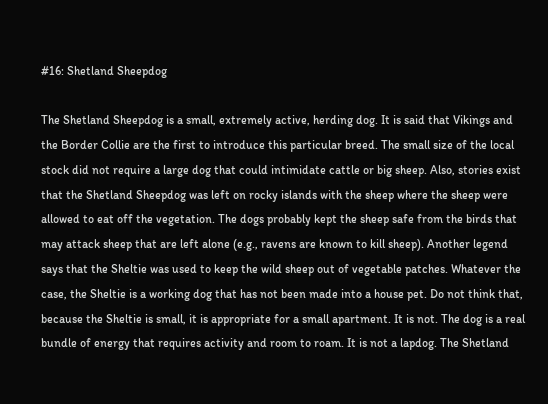#16: Shetland Sheepdog

The Shetland Sheepdog is a small, extremely active, herding dog. It is said that Vikings and the Border Collie are the first to introduce this particular breed. The small size of the local stock did not require a large dog that could intimidate cattle or big sheep. Also, stories exist that the Shetland Sheepdog was left on rocky islands with the sheep where the sheep were allowed to eat off the vegetation. The dogs probably kept the sheep safe from the birds that may attack sheep that are left alone (e.g., ravens are known to kill sheep). Another legend says that the Sheltie was used to keep the wild sheep out of vegetable patches. Whatever the case, the Sheltie is a working dog that has not been made into a house pet. Do not think that, because the Sheltie is small, it is appropriate for a small apartment. It is not. The dog is a real bundle of energy that requires activity and room to roam. It is not a lapdog. The Shetland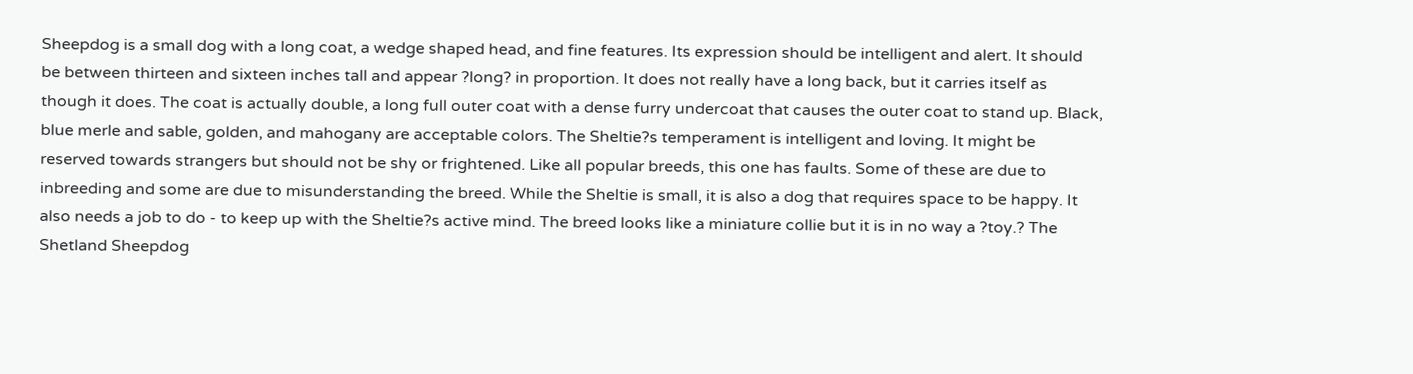Sheepdog is a small dog with a long coat, a wedge shaped head, and fine features. Its expression should be intelligent and alert. It should be between thirteen and sixteen inches tall and appear ?long? in proportion. It does not really have a long back, but it carries itself as though it does. The coat is actually double, a long full outer coat with a dense furry undercoat that causes the outer coat to stand up. Black, blue merle and sable, golden, and mahogany are acceptable colors. The Sheltie?s temperament is intelligent and loving. It might be reserved towards strangers but should not be shy or frightened. Like all popular breeds, this one has faults. Some of these are due to inbreeding and some are due to misunderstanding the breed. While the Sheltie is small, it is also a dog that requires space to be happy. It also needs a job to do - to keep up with the Sheltie?s active mind. The breed looks like a miniature collie but it is in no way a ?toy.? The Shetland Sheepdog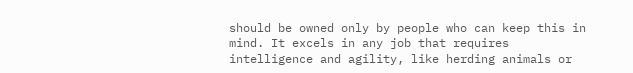should be owned only by people who can keep this in mind. It excels in any job that requires intelligence and agility, like herding animals or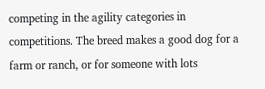competing in the agility categories in competitions. The breed makes a good dog for a farm or ranch, or for someone with lots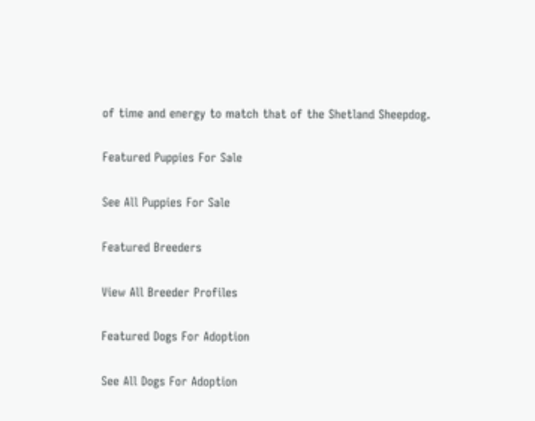of time and energy to match that of the Shetland Sheepdog.

Featured Puppies For Sale

See All Puppies For Sale

Featured Breeders

View All Breeder Profiles

Featured Dogs For Adoption

See All Dogs For Adoption